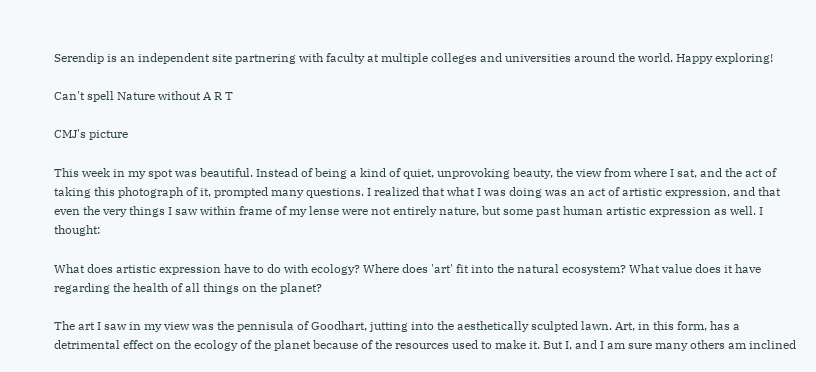Serendip is an independent site partnering with faculty at multiple colleges and universities around the world. Happy exploring!

Can't spell Nature without A R T

CMJ's picture

This week in my spot was beautiful. Instead of being a kind of quiet, unprovoking beauty, the view from where I sat, and the act of taking this photograph of it, prompted many questions. I realized that what I was doing was an act of artistic expression, and that even the very things I saw within frame of my lense were not entirely nature, but some past human artistic expression as well. I thought:

What does artistic expression have to do with ecology? Where does 'art' fit into the natural ecosystem? What value does it have regarding the health of all things on the planet?

The art I saw in my view was the pennisula of Goodhart, jutting into the aesthetically sculpted lawn. Art, in this form, has a detrimental effect on the ecology of the planet because of the resources used to make it. But I, and I am sure many others am inclined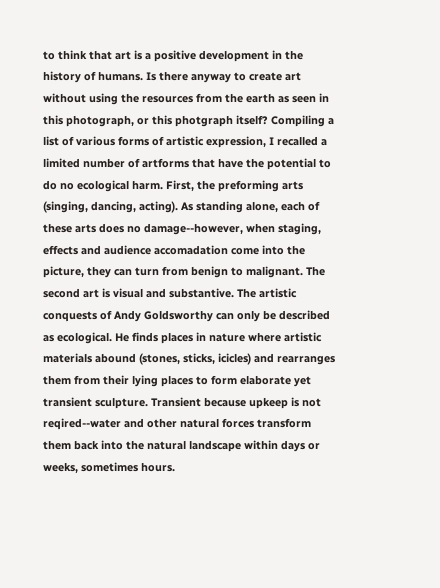to think that art is a positive development in the history of humans. Is there anyway to create art without using the resources from the earth as seen in this photograph, or this photgraph itself? Compiling a list of various forms of artistic expression, I recalled a limited number of artforms that have the potential to do no ecological harm. First, the preforming arts (singing, dancing, acting). As standing alone, each of these arts does no damage--however, when staging, effects and audience accomadation come into the picture, they can turn from benign to malignant. The second art is visual and substantive. The artistic conquests of Andy Goldsworthy can only be described as ecological. He finds places in nature where artistic materials abound (stones, sticks, icicles) and rearranges them from their lying places to form elaborate yet transient sculpture. Transient because upkeep is not reqired--water and other natural forces transform them back into the natural landscape within days or weeks, sometimes hours.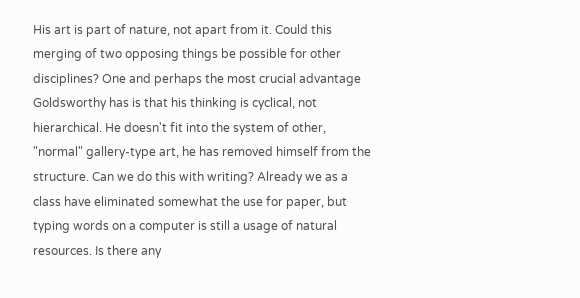His art is part of nature, not apart from it. Could this merging of two opposing things be possible for other disciplines? One and perhaps the most crucial advantage Goldsworthy has is that his thinking is cyclical, not hierarchical. He doesn't fit into the system of other, "normal" gallery-type art, he has removed himself from the structure. Can we do this with writing? Already we as a class have eliminated somewhat the use for paper, but typing words on a computer is still a usage of natural resources. Is there any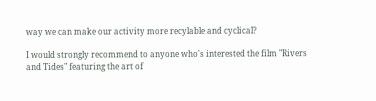way we can make our activity more recylable and cyclical?

I would strongly recommend to anyone who's interested the film "Rivers and Tides" featuring the art of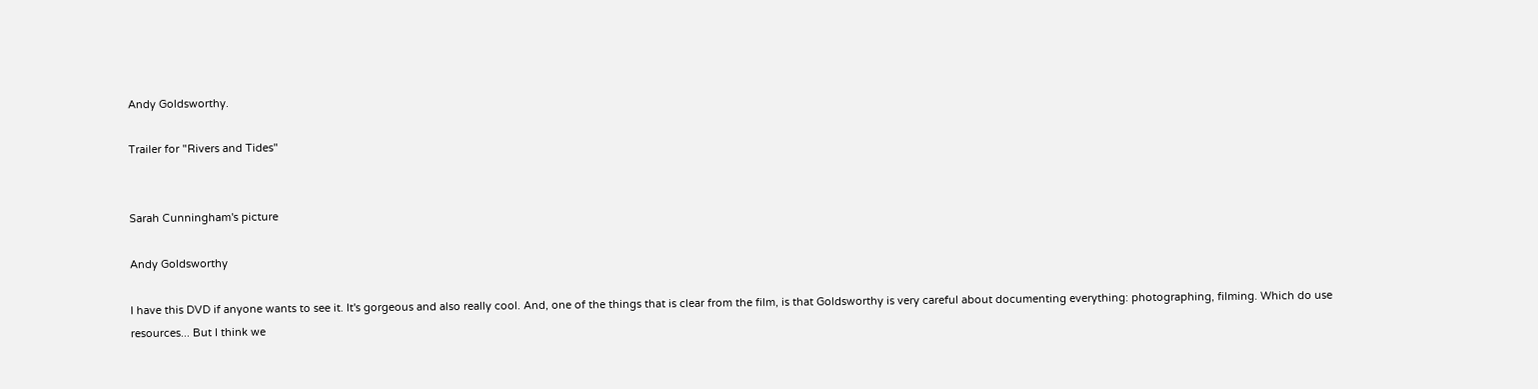Andy Goldsworthy.

Trailer for "Rivers and Tides"


Sarah Cunningham's picture

Andy Goldsworthy

I have this DVD if anyone wants to see it. It's gorgeous and also really cool. And, one of the things that is clear from the film, is that Goldsworthy is very careful about documenting everything: photographing, filming. Which do use resources... But I think we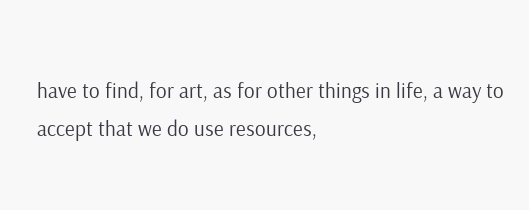have to find, for art, as for other things in life, a way to accept that we do use resources,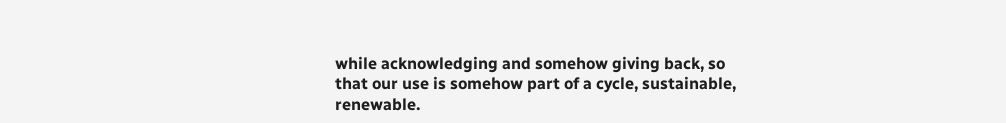while acknowledging and somehow giving back, so that our use is somehow part of a cycle, sustainable, renewable.